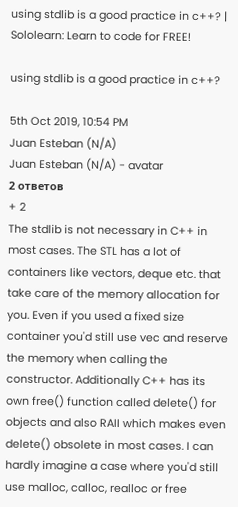using stdlib is a good practice in c++? | Sololearn: Learn to code for FREE!

using stdlib is a good practice in c++?

5th Oct 2019, 10:54 PM
Juan Esteban (N/A)
Juan Esteban (N/A) - avatar
2 ответов
+ 2
The stdlib is not necessary in C++ in most cases. The STL has a lot of containers like vectors, deque etc. that take care of the memory allocation for you. Even if you used a fixed size container you'd still use vec and reserve the memory when calling the constructor. Additionally C++ has its own free() function called delete() for objects and also RAII which makes even delete() obsolete in most cases. I can hardly imagine a case where you'd still use malloc, calloc, realloc or free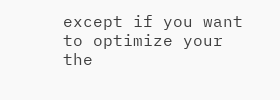except if you want to optimize your the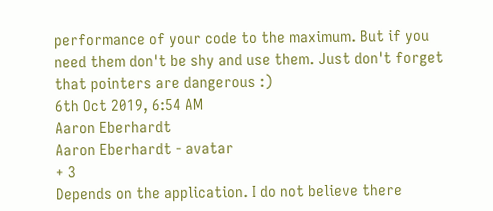performance of your code to the maximum. But if you need them don't be shy and use them. Just don't forget that pointers are dangerous :)
6th Oct 2019, 6:54 AM
Aaron Eberhardt
Aaron Eberhardt - avatar
+ 3
Depends on the application. I do not believe there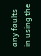any faults in using the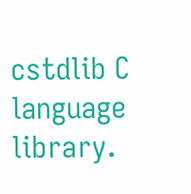cstdlib C language library.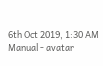6th Oct 2019, 1:30 AM
Manual - avatar